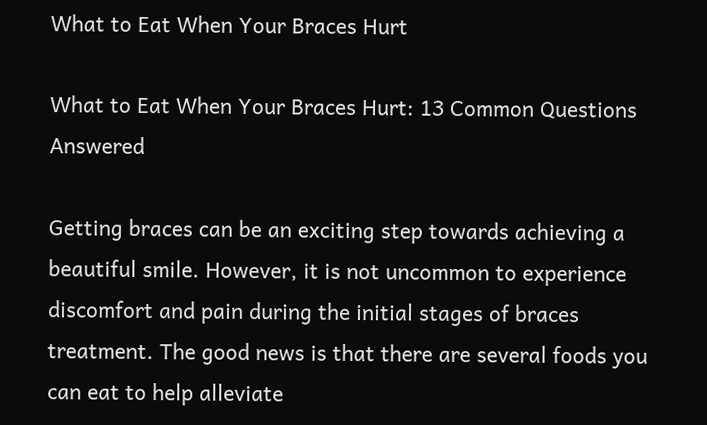What to Eat When Your Braces Hurt

What to Eat When Your Braces Hurt: 13 Common Questions Answered

Getting braces can be an exciting step towards achieving a beautiful smile. However, it is not uncommon to experience discomfort and pain during the initial stages of braces treatment. The good news is that there are several foods you can eat to help alleviate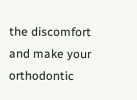the discomfort and make your orthodontic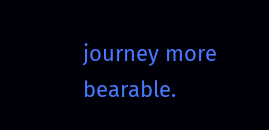journey more bearable.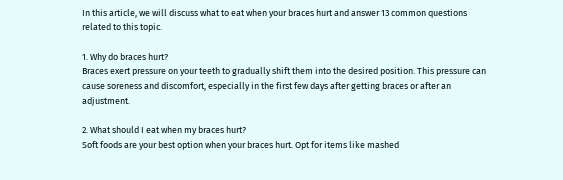In this article, we will discuss what to eat when your braces hurt and answer 13 common questions related to this topic.

1. Why do braces hurt?
Braces exert pressure on your teeth to gradually shift them into the desired position. This pressure can cause soreness and discomfort, especially in the first few days after getting braces or after an adjustment.

2. What should I eat when my braces hurt?
Soft foods are your best option when your braces hurt. Opt for items like mashed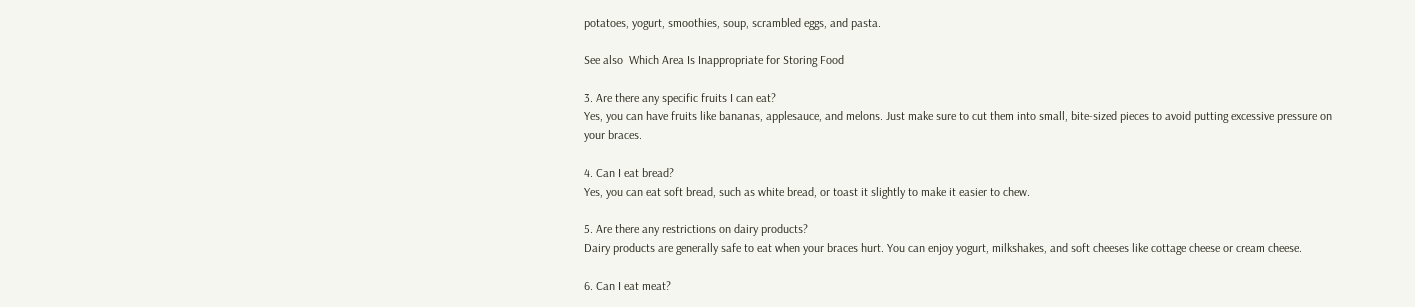potatoes, yogurt, smoothies, soup, scrambled eggs, and pasta.

See also  Which Area Is Inappropriate for Storing Food

3. Are there any specific fruits I can eat?
Yes, you can have fruits like bananas, applesauce, and melons. Just make sure to cut them into small, bite-sized pieces to avoid putting excessive pressure on your braces.

4. Can I eat bread?
Yes, you can eat soft bread, such as white bread, or toast it slightly to make it easier to chew.

5. Are there any restrictions on dairy products?
Dairy products are generally safe to eat when your braces hurt. You can enjoy yogurt, milkshakes, and soft cheeses like cottage cheese or cream cheese.

6. Can I eat meat?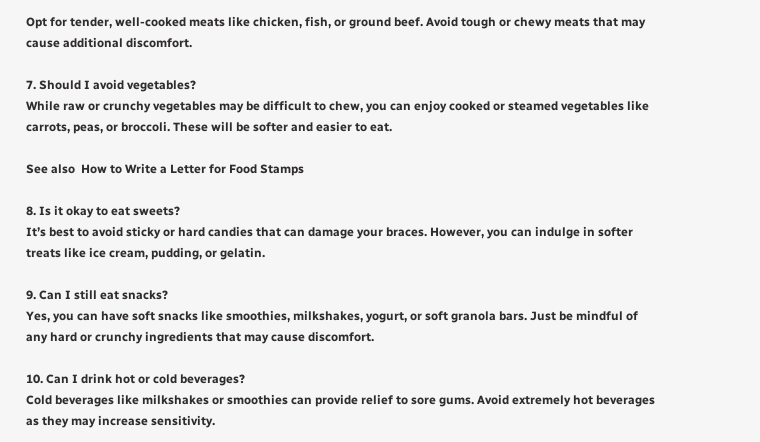Opt for tender, well-cooked meats like chicken, fish, or ground beef. Avoid tough or chewy meats that may cause additional discomfort.

7. Should I avoid vegetables?
While raw or crunchy vegetables may be difficult to chew, you can enjoy cooked or steamed vegetables like carrots, peas, or broccoli. These will be softer and easier to eat.

See also  How to Write a Letter for Food Stamps

8. Is it okay to eat sweets?
It’s best to avoid sticky or hard candies that can damage your braces. However, you can indulge in softer treats like ice cream, pudding, or gelatin.

9. Can I still eat snacks?
Yes, you can have soft snacks like smoothies, milkshakes, yogurt, or soft granola bars. Just be mindful of any hard or crunchy ingredients that may cause discomfort.

10. Can I drink hot or cold beverages?
Cold beverages like milkshakes or smoothies can provide relief to sore gums. Avoid extremely hot beverages as they may increase sensitivity.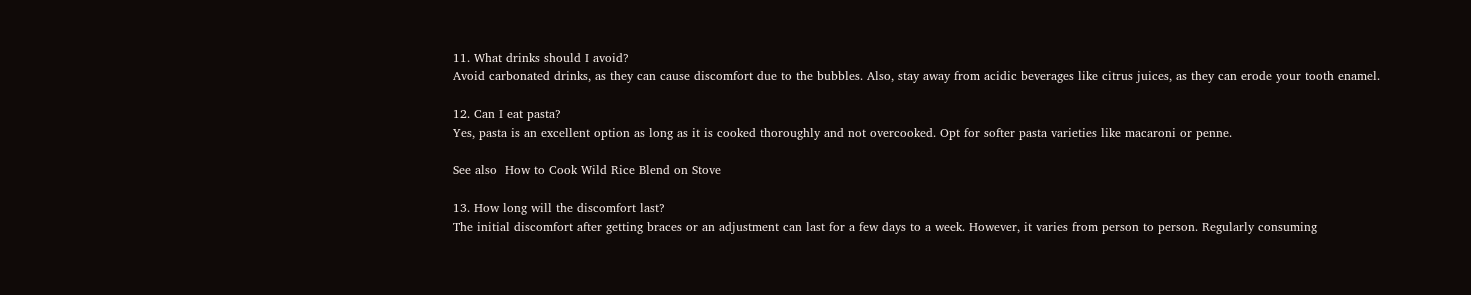11. What drinks should I avoid?
Avoid carbonated drinks, as they can cause discomfort due to the bubbles. Also, stay away from acidic beverages like citrus juices, as they can erode your tooth enamel.

12. Can I eat pasta?
Yes, pasta is an excellent option as long as it is cooked thoroughly and not overcooked. Opt for softer pasta varieties like macaroni or penne.

See also  How to Cook Wild Rice Blend on Stove

13. How long will the discomfort last?
The initial discomfort after getting braces or an adjustment can last for a few days to a week. However, it varies from person to person. Regularly consuming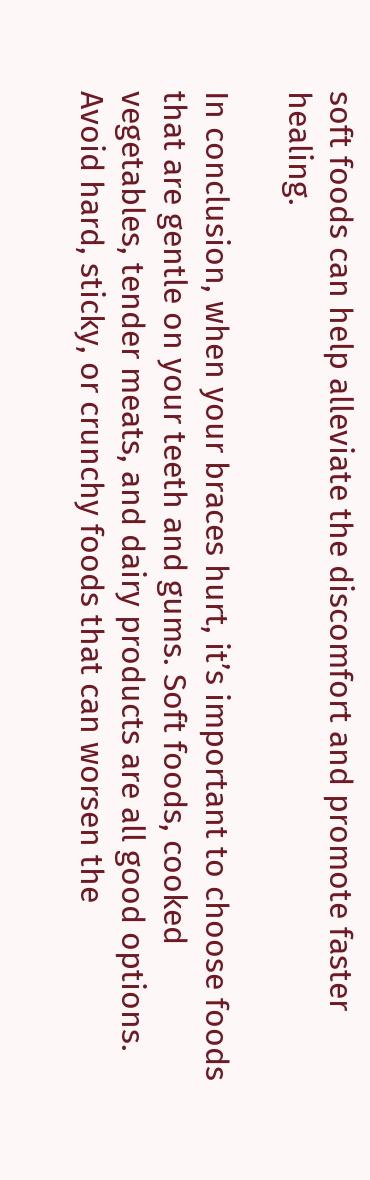soft foods can help alleviate the discomfort and promote faster healing.

In conclusion, when your braces hurt, it’s important to choose foods that are gentle on your teeth and gums. Soft foods, cooked vegetables, tender meats, and dairy products are all good options. Avoid hard, sticky, or crunchy foods that can worsen the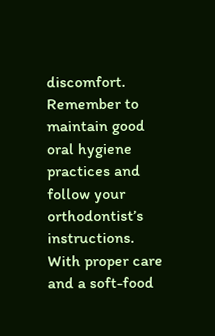discomfort. Remember to maintain good oral hygiene practices and follow your orthodontist’s instructions. With proper care and a soft-food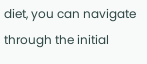diet, you can navigate through the initial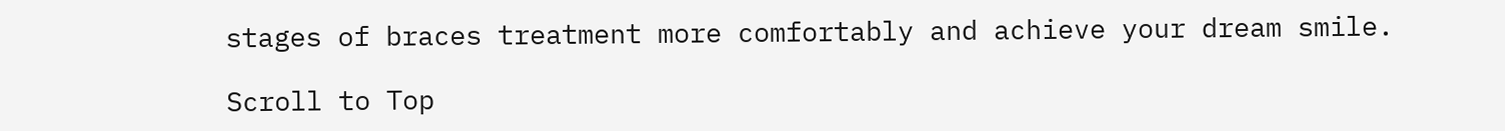stages of braces treatment more comfortably and achieve your dream smile.

Scroll to Top